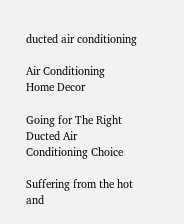ducted air conditioning

Air Conditioning
Home Decor

Going for The Right Ducted Air Conditioning Choice

Suffering from the hot and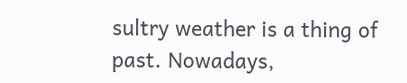sultry weather is a thing of past. Nowadays,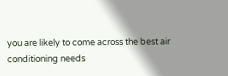you are likely to come across the best air conditioning needs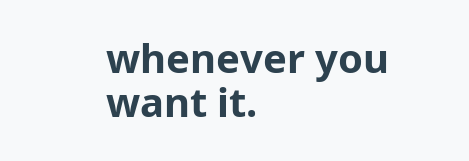whenever you want it.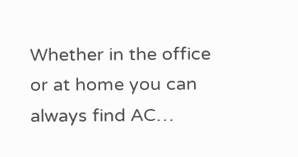Whether in the office or at home you can always find AC…